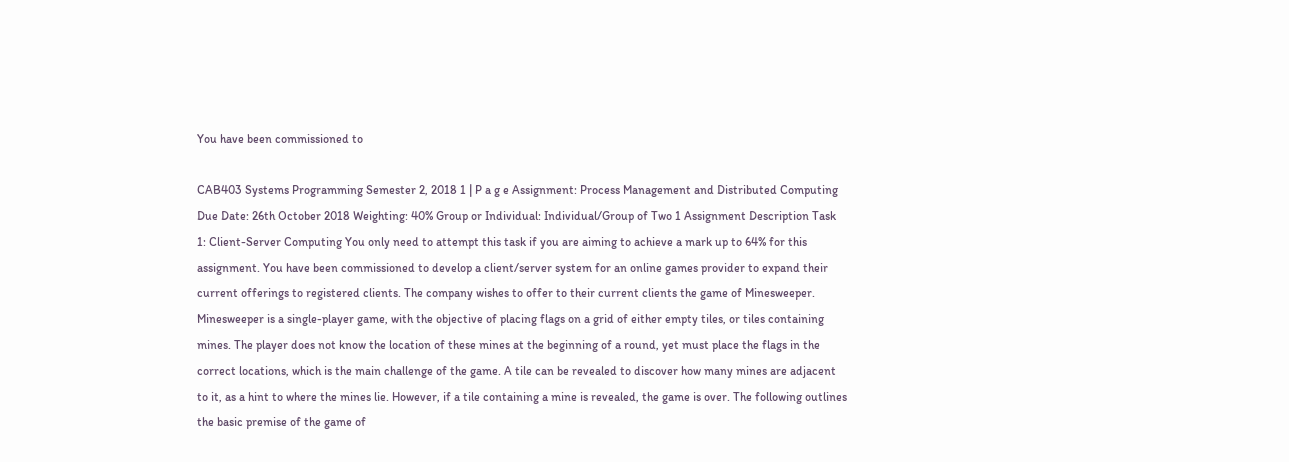You have been commissioned to

CAB403 Systems Programming Semester 2, 2018 1 | P a g e Assignment: Process Management and Distributed Computing Due Date: 26th October 2018 Weighting: 40% Group or Individual: Individual/Group of Two 1 Assignment Description Task 1: Client-Server Computing You only need to attempt this task if you are aiming to achieve a mark up to 64% for this assignment. You have been commissioned to develop a client/server system for an online games provider to expand their current offerings to registered clients. The company wishes to offer to their current clients the game of Minesweeper. Minesweeper is a single-player game, with the objective of placing flags on a grid of either empty tiles, or tiles containing mines. The player does not know the location of these mines at the beginning of a round, yet must place the flags in the correct locations, which is the main challenge of the game. A tile can be revealed to discover how many mines are adjacent to it, as a hint to where the mines lie. However, if a tile containing a mine is revealed, the game is over. The following outlines the basic premise of the game of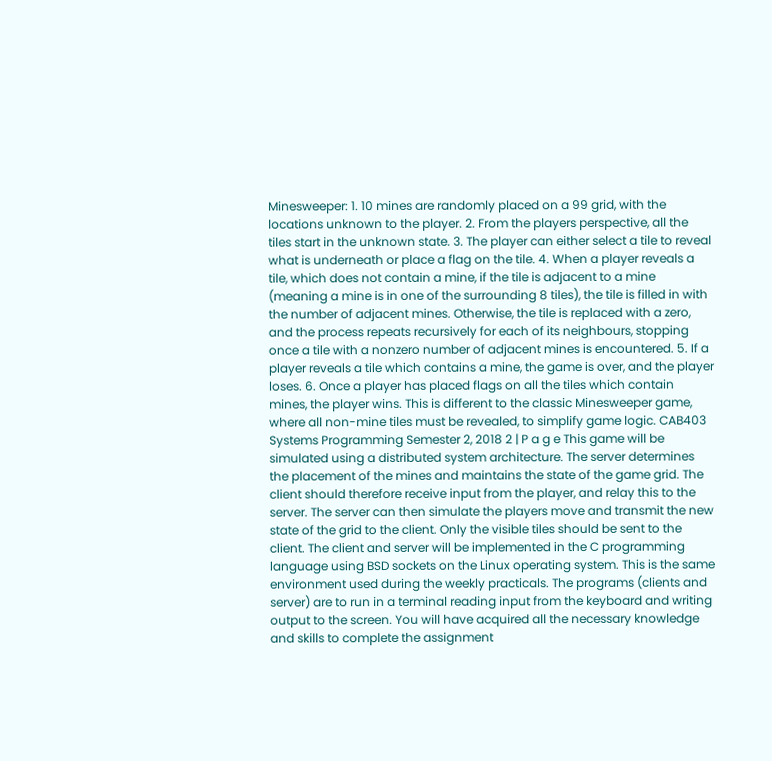Minesweeper: 1. 10 mines are randomly placed on a 99 grid, with the locations unknown to the player. 2. From the players perspective, all the tiles start in the unknown state. 3. The player can either select a tile to reveal what is underneath or place a flag on the tile. 4. When a player reveals a tile, which does not contain a mine, if the tile is adjacent to a mine (meaning a mine is in one of the surrounding 8 tiles), the tile is filled in with the number of adjacent mines. Otherwise, the tile is replaced with a zero, and the process repeats recursively for each of its neighbours, stopping once a tile with a nonzero number of adjacent mines is encountered. 5. If a player reveals a tile which contains a mine, the game is over, and the player loses. 6. Once a player has placed flags on all the tiles which contain mines, the player wins. This is different to the classic Minesweeper game, where all non-mine tiles must be revealed, to simplify game logic. CAB403 Systems Programming Semester 2, 2018 2 | P a g e This game will be simulated using a distributed system architecture. The server determines the placement of the mines and maintains the state of the game grid. The client should therefore receive input from the player, and relay this to the server. The server can then simulate the players move and transmit the new state of the grid to the client. Only the visible tiles should be sent to the client. The client and server will be implemented in the C programming language using BSD sockets on the Linux operating system. This is the same environment used during the weekly practicals. The programs (clients and server) are to run in a terminal reading input from the keyboard and writing output to the screen. You will have acquired all the necessary knowledge and skills to complete the assignment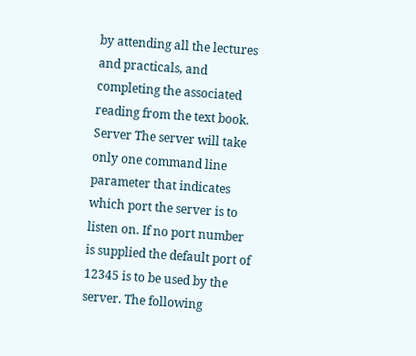by attending all the lectures and practicals, and completing the associated reading from the text book. Server The server will take only one command line parameter that indicates which port the server is to listen on. If no port number is supplied the default port of 12345 is to be used by the server. The following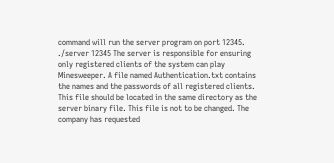command will run the server program on port 12345. ./server 12345 The server is responsible for ensuring only registered clients of the system can play Minesweeper. A file named Authentication.txt contains the names and the passwords of all registered clients. This file should be located in the same directory as the server binary file. This file is not to be changed. The company has requested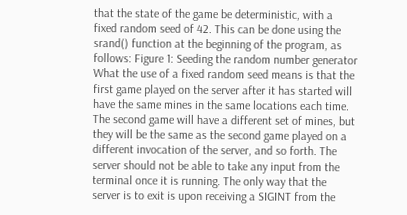that the state of the game be deterministic, with a fixed random seed of 42. This can be done using the srand() function at the beginning of the program, as follows: Figure 1: Seeding the random number generator What the use of a fixed random seed means is that the first game played on the server after it has started will have the same mines in the same locations each time. The second game will have a different set of mines, but they will be the same as the second game played on a different invocation of the server, and so forth. The server should not be able to take any input from the terminal once it is running. The only way that the server is to exit is upon receiving a SIGINT from the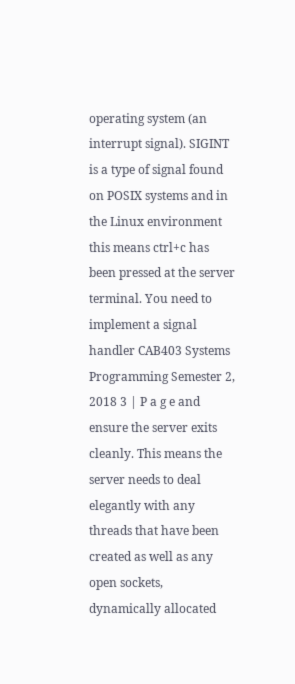operating system (an interrupt signal). SIGINT is a type of signal found on POSIX systems and in the Linux environment this means ctrl+c has been pressed at the server terminal. You need to implement a signal handler CAB403 Systems Programming Semester 2, 2018 3 | P a g e and ensure the server exits cleanly. This means the server needs to deal elegantly with any threads that have been created as well as any open sockets, dynamically allocated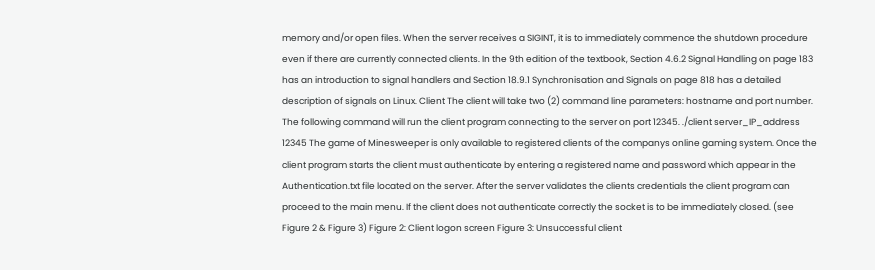memory and/or open files. When the server receives a SIGINT, it is to immediately commence the shutdown procedure even if there are currently connected clients. In the 9th edition of the textbook, Section 4.6.2 Signal Handling on page 183 has an introduction to signal handlers and Section 18.9.1 Synchronisation and Signals on page 818 has a detailed description of signals on Linux. Client The client will take two (2) command line parameters: hostname and port number. The following command will run the client program connecting to the server on port 12345. ./client server_IP_address 12345 The game of Minesweeper is only available to registered clients of the companys online gaming system. Once the client program starts the client must authenticate by entering a registered name and password which appear in the Authentication.txt file located on the server. After the server validates the clients credentials the client program can proceed to the main menu. If the client does not authenticate correctly the socket is to be immediately closed. (see Figure 2 & Figure 3) Figure 2: Client logon screen Figure 3: Unsuccessful client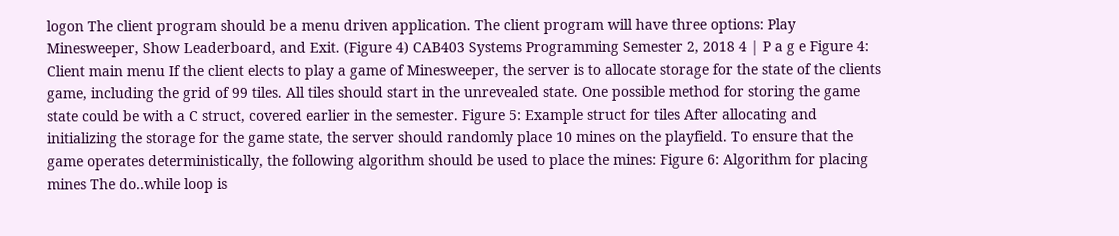logon The client program should be a menu driven application. The client program will have three options: Play Minesweeper, Show Leaderboard, and Exit. (Figure 4) CAB403 Systems Programming Semester 2, 2018 4 | P a g e Figure 4: Client main menu If the client elects to play a game of Minesweeper, the server is to allocate storage for the state of the clients game, including the grid of 99 tiles. All tiles should start in the unrevealed state. One possible method for storing the game state could be with a C struct, covered earlier in the semester. Figure 5: Example struct for tiles After allocating and initializing the storage for the game state, the server should randomly place 10 mines on the playfield. To ensure that the game operates deterministically, the following algorithm should be used to place the mines: Figure 6: Algorithm for placing mines The do..while loop is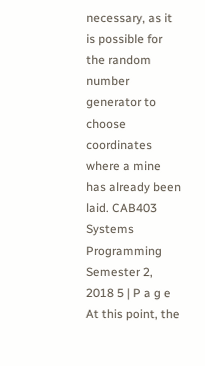necessary, as it is possible for the random number generator to choose coordinates where a mine has already been laid. CAB403 Systems Programming Semester 2, 2018 5 | P a g e At this point, the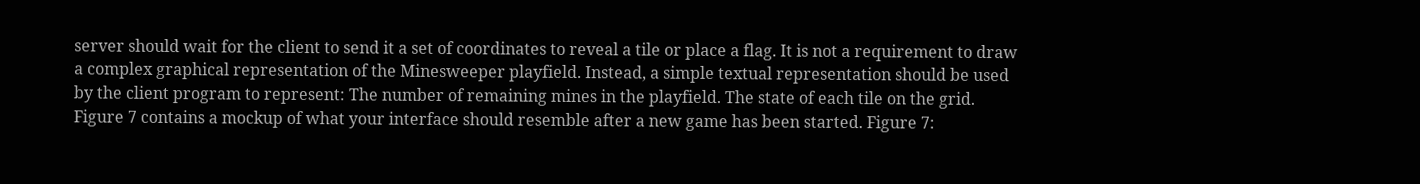server should wait for the client to send it a set of coordinates to reveal a tile or place a flag. It is not a requirement to draw a complex graphical representation of the Minesweeper playfield. Instead, a simple textual representation should be used by the client program to represent: The number of remaining mines in the playfield. The state of each tile on the grid. Figure 7 contains a mockup of what your interface should resemble after a new game has been started. Figure 7: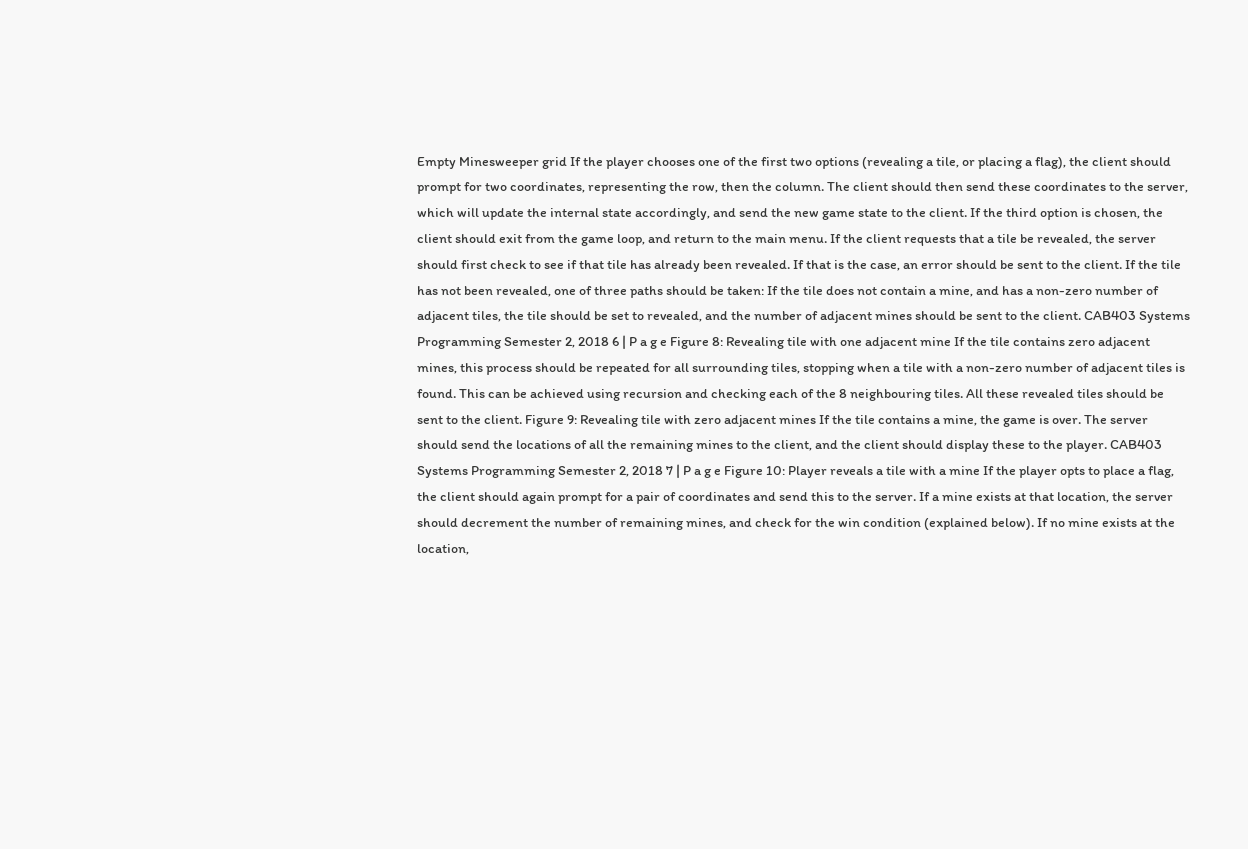Empty Minesweeper grid If the player chooses one of the first two options (revealing a tile, or placing a flag), the client should prompt for two coordinates, representing the row, then the column. The client should then send these coordinates to the server, which will update the internal state accordingly, and send the new game state to the client. If the third option is chosen, the client should exit from the game loop, and return to the main menu. If the client requests that a tile be revealed, the server should first check to see if that tile has already been revealed. If that is the case, an error should be sent to the client. If the tile has not been revealed, one of three paths should be taken: If the tile does not contain a mine, and has a non-zero number of adjacent tiles, the tile should be set to revealed, and the number of adjacent mines should be sent to the client. CAB403 Systems Programming Semester 2, 2018 6 | P a g e Figure 8: Revealing tile with one adjacent mine If the tile contains zero adjacent mines, this process should be repeated for all surrounding tiles, stopping when a tile with a non-zero number of adjacent tiles is found. This can be achieved using recursion and checking each of the 8 neighbouring tiles. All these revealed tiles should be sent to the client. Figure 9: Revealing tile with zero adjacent mines If the tile contains a mine, the game is over. The server should send the locations of all the remaining mines to the client, and the client should display these to the player. CAB403 Systems Programming Semester 2, 2018 7 | P a g e Figure 10: Player reveals a tile with a mine If the player opts to place a flag, the client should again prompt for a pair of coordinates and send this to the server. If a mine exists at that location, the server should decrement the number of remaining mines, and check for the win condition (explained below). If no mine exists at the location,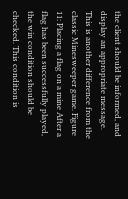the client should be informed, and display an appropriate message. This is another difference from the classic Minesweeper game. Figure 11: Placing a flag on a mine After a flag has been successfully played, the win condition should be checked. This condition is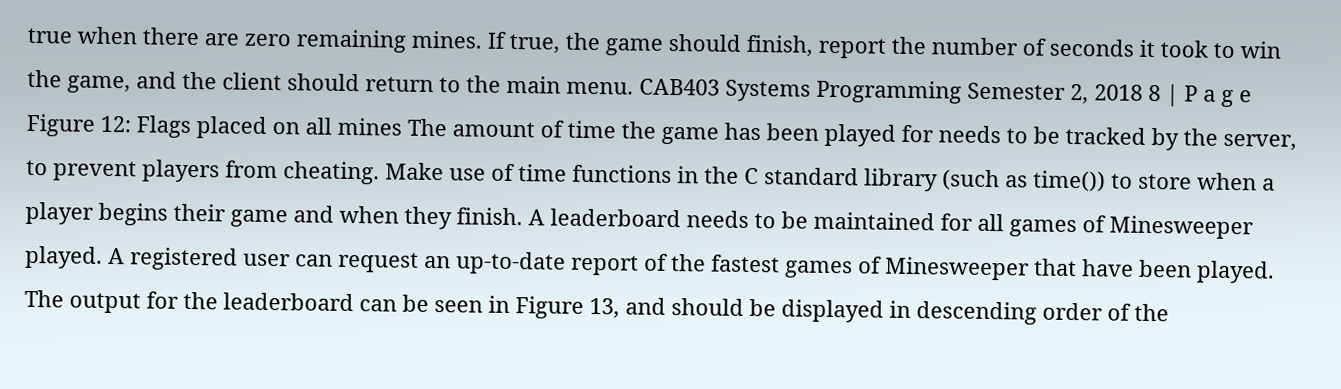true when there are zero remaining mines. If true, the game should finish, report the number of seconds it took to win the game, and the client should return to the main menu. CAB403 Systems Programming Semester 2, 2018 8 | P a g e Figure 12: Flags placed on all mines The amount of time the game has been played for needs to be tracked by the server, to prevent players from cheating. Make use of time functions in the C standard library (such as time()) to store when a player begins their game and when they finish. A leaderboard needs to be maintained for all games of Minesweeper played. A registered user can request an up-to-date report of the fastest games of Minesweeper that have been played. The output for the leaderboard can be seen in Figure 13, and should be displayed in descending order of the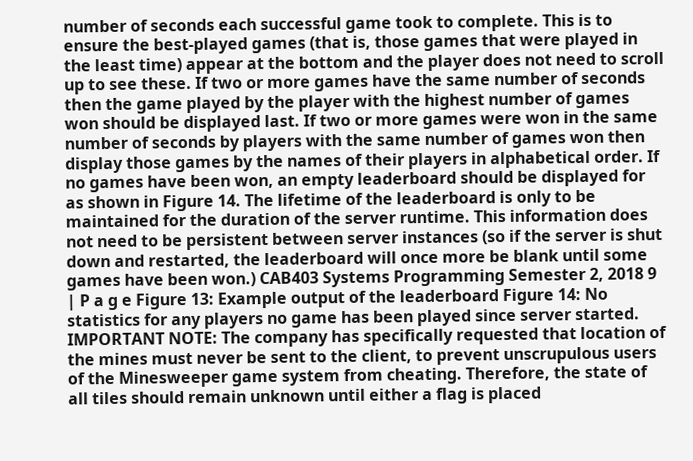number of seconds each successful game took to complete. This is to ensure the best-played games (that is, those games that were played in the least time) appear at the bottom and the player does not need to scroll up to see these. If two or more games have the same number of seconds then the game played by the player with the highest number of games won should be displayed last. If two or more games were won in the same number of seconds by players with the same number of games won then display those games by the names of their players in alphabetical order. If no games have been won, an empty leaderboard should be displayed for as shown in Figure 14. The lifetime of the leaderboard is only to be maintained for the duration of the server runtime. This information does not need to be persistent between server instances (so if the server is shut down and restarted, the leaderboard will once more be blank until some games have been won.) CAB403 Systems Programming Semester 2, 2018 9 | P a g e Figure 13: Example output of the leaderboard Figure 14: No statistics for any players no game has been played since server started. IMPORTANT NOTE: The company has specifically requested that location of the mines must never be sent to the client, to prevent unscrupulous users of the Minesweeper game system from cheating. Therefore, the state of all tiles should remain unknown until either a flag is placed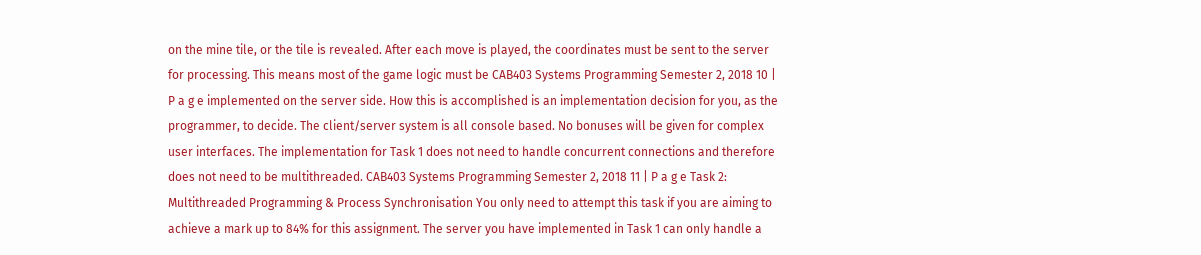on the mine tile, or the tile is revealed. After each move is played, the coordinates must be sent to the server for processing. This means most of the game logic must be CAB403 Systems Programming Semester 2, 2018 10 | P a g e implemented on the server side. How this is accomplished is an implementation decision for you, as the programmer, to decide. The client/server system is all console based. No bonuses will be given for complex user interfaces. The implementation for Task 1 does not need to handle concurrent connections and therefore does not need to be multithreaded. CAB403 Systems Programming Semester 2, 2018 11 | P a g e Task 2: Multithreaded Programming & Process Synchronisation You only need to attempt this task if you are aiming to achieve a mark up to 84% for this assignment. The server you have implemented in Task 1 can only handle a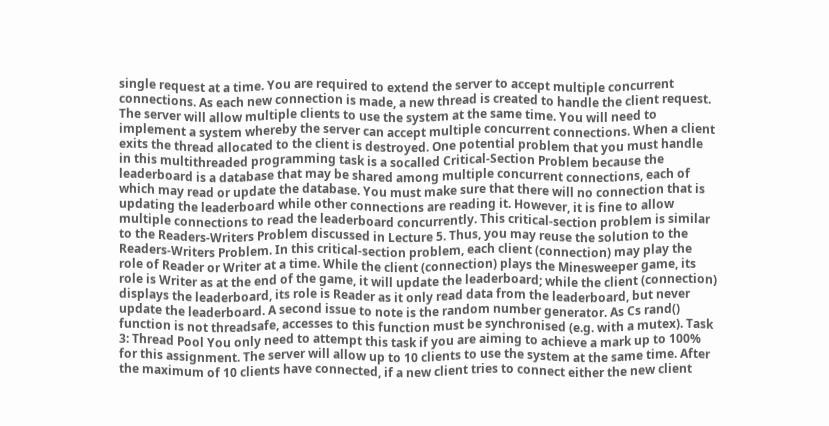single request at a time. You are required to extend the server to accept multiple concurrent connections. As each new connection is made, a new thread is created to handle the client request. The server will allow multiple clients to use the system at the same time. You will need to implement a system whereby the server can accept multiple concurrent connections. When a client exits the thread allocated to the client is destroyed. One potential problem that you must handle in this multithreaded programming task is a socalled Critical-Section Problem because the leaderboard is a database that may be shared among multiple concurrent connections, each of which may read or update the database. You must make sure that there will no connection that is updating the leaderboard while other connections are reading it. However, it is fine to allow multiple connections to read the leaderboard concurrently. This critical-section problem is similar to the Readers-Writers Problem discussed in Lecture 5. Thus, you may reuse the solution to the Readers-Writers Problem. In this critical-section problem, each client (connection) may play the role of Reader or Writer at a time. While the client (connection) plays the Minesweeper game, its role is Writer as at the end of the game, it will update the leaderboard; while the client (connection) displays the leaderboard, its role is Reader as it only read data from the leaderboard, but never update the leaderboard. A second issue to note is the random number generator. As Cs rand() function is not threadsafe, accesses to this function must be synchronised (e.g. with a mutex). Task 3: Thread Pool You only need to attempt this task if you are aiming to achieve a mark up to 100% for this assignment. The server will allow up to 10 clients to use the system at the same time. After the maximum of 10 clients have connected, if a new client tries to connect either the new client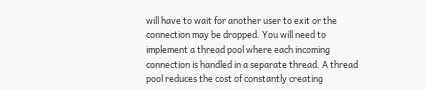will have to wait for another user to exit or the connection may be dropped. You will need to implement a thread pool where each incoming connection is handled in a separate thread. A thread pool reduces the cost of constantly creating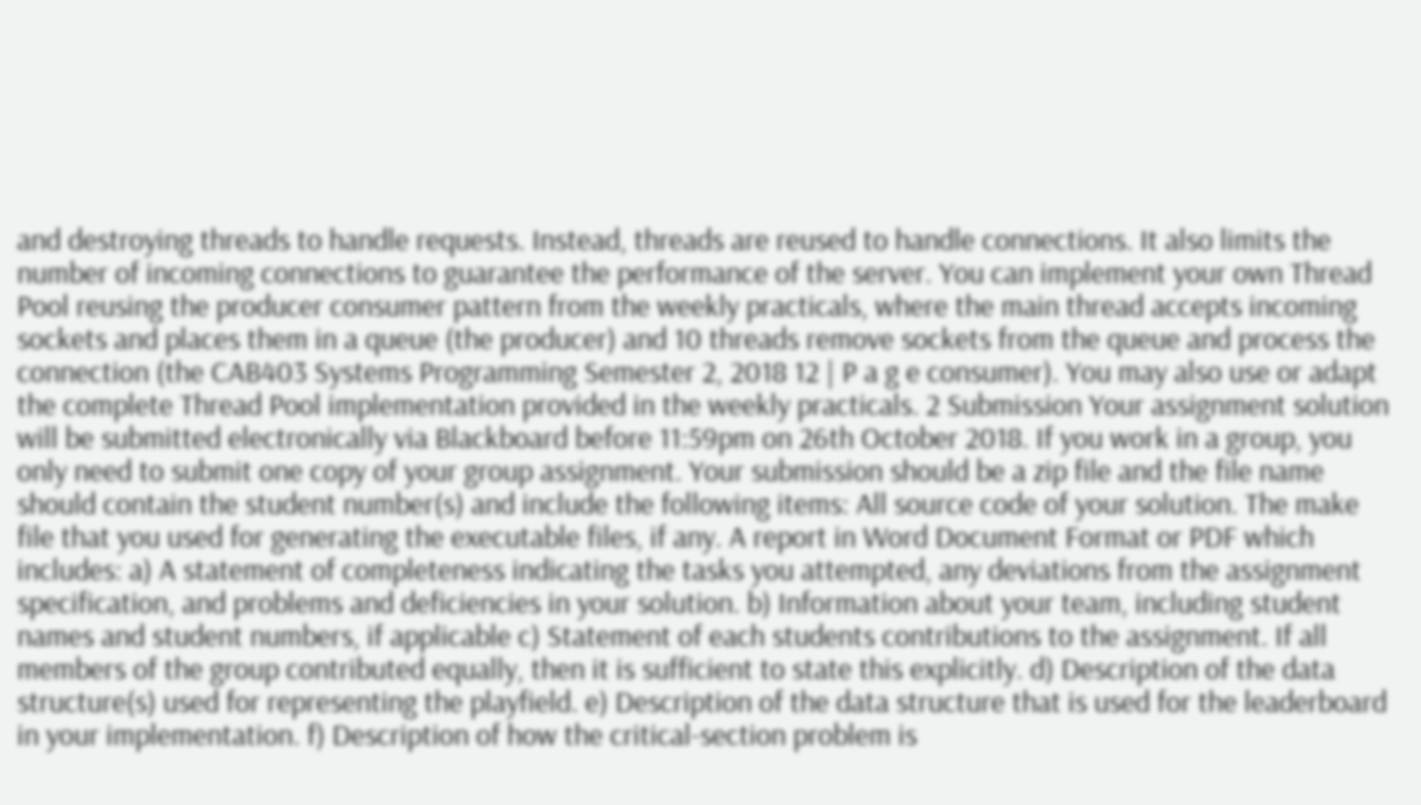and destroying threads to handle requests. Instead, threads are reused to handle connections. It also limits the number of incoming connections to guarantee the performance of the server. You can implement your own Thread Pool reusing the producer consumer pattern from the weekly practicals, where the main thread accepts incoming sockets and places them in a queue (the producer) and 10 threads remove sockets from the queue and process the connection (the CAB403 Systems Programming Semester 2, 2018 12 | P a g e consumer). You may also use or adapt the complete Thread Pool implementation provided in the weekly practicals. 2 Submission Your assignment solution will be submitted electronically via Blackboard before 11:59pm on 26th October 2018. If you work in a group, you only need to submit one copy of your group assignment. Your submission should be a zip file and the file name should contain the student number(s) and include the following items: All source code of your solution. The make file that you used for generating the executable files, if any. A report in Word Document Format or PDF which includes: a) A statement of completeness indicating the tasks you attempted, any deviations from the assignment specification, and problems and deficiencies in your solution. b) Information about your team, including student names and student numbers, if applicable c) Statement of each students contributions to the assignment. If all members of the group contributed equally, then it is sufficient to state this explicitly. d) Description of the data structure(s) used for representing the playfield. e) Description of the data structure that is used for the leaderboard in your implementation. f) Description of how the critical-section problem is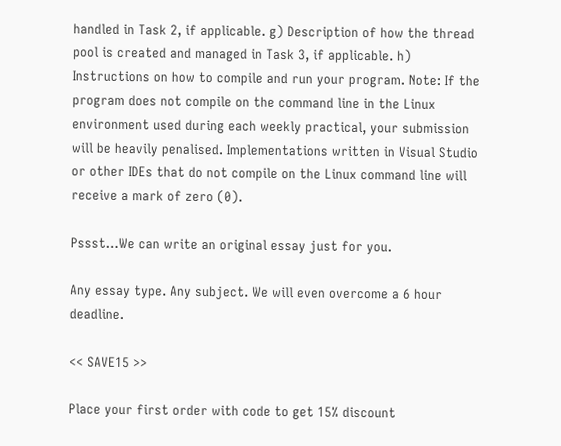handled in Task 2, if applicable. g) Description of how the thread pool is created and managed in Task 3, if applicable. h) Instructions on how to compile and run your program. Note: If the program does not compile on the command line in the Linux environment used during each weekly practical, your submission will be heavily penalised. Implementations written in Visual Studio or other IDEs that do not compile on the Linux command line will receive a mark of zero (0).

Pssst…We can write an original essay just for you.

Any essay type. Any subject. We will even overcome a 6 hour deadline.

<< SAVE15 >>

Place your first order with code to get 15% discount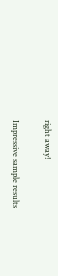right away!

Impressive sample results